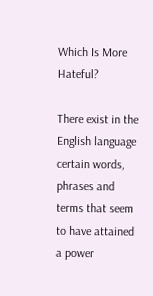Which Is More Hateful?

There exist in the English language certain words, phrases and terms that seem to have attained a power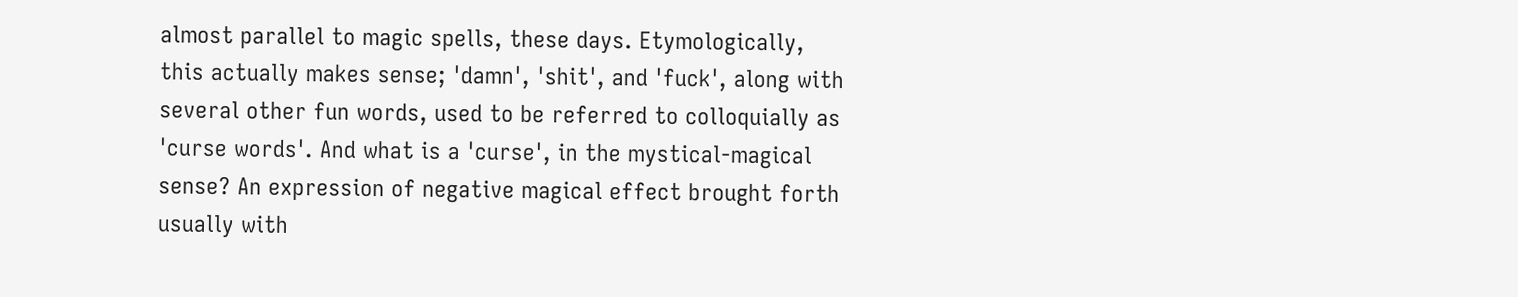almost parallel to magic spells, these days. Etymologically, this actually makes sense; 'damn', 'shit', and 'fuck', along with several other fun words, used to be referred to colloquially as 'curse words'. And what is a 'curse', in the mystical-magical sense? An expression of negative magical effect brought forth usually with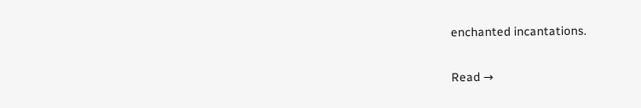enchanted incantations.

Read →